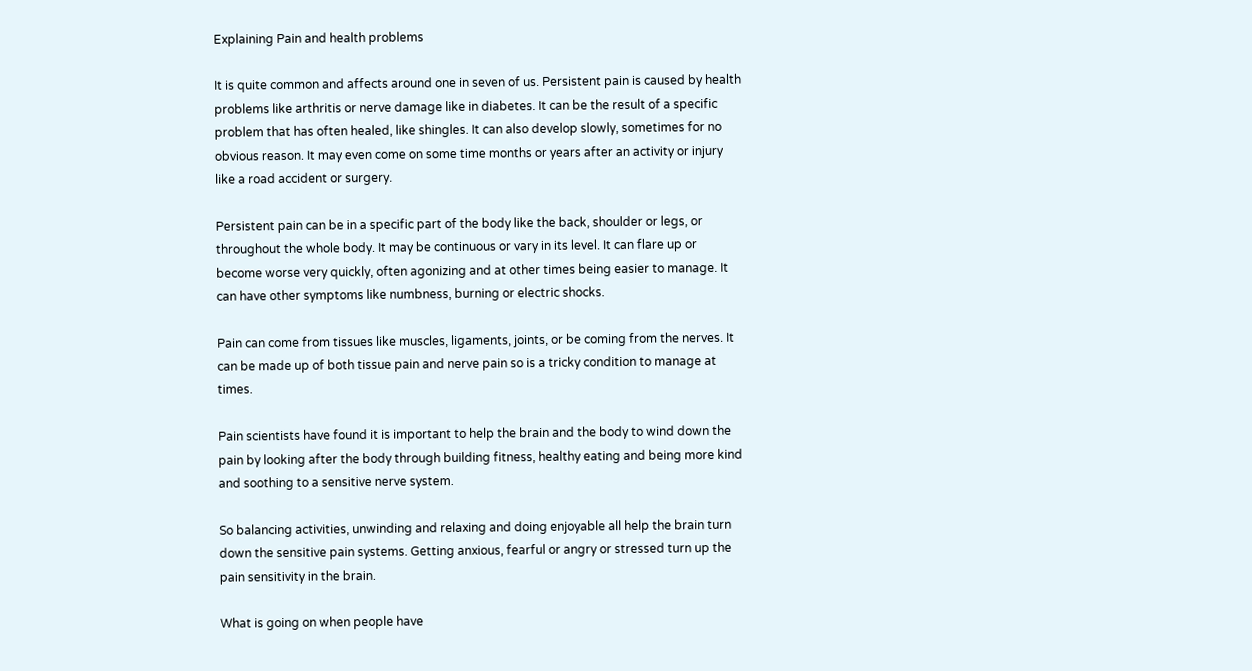Explaining Pain and health problems

It is quite common and affects around one in seven of us. Persistent pain is caused by health problems like arthritis or nerve damage like in diabetes. It can be the result of a specific problem that has often healed, like shingles. It can also develop slowly, sometimes for no obvious reason. It may even come on some time months or years after an activity or injury like a road accident or surgery.

Persistent pain can be in a specific part of the body like the back, shoulder or legs, or throughout the whole body. It may be continuous or vary in its level. It can flare up or become worse very quickly, often agonizing and at other times being easier to manage. It can have other symptoms like numbness, burning or electric shocks.

Pain can come from tissues like muscles, ligaments, joints, or be coming from the nerves. It can be made up of both tissue pain and nerve pain so is a tricky condition to manage at times.

Pain scientists have found it is important to help the brain and the body to wind down the pain by looking after the body through building fitness, healthy eating and being more kind and soothing to a sensitive nerve system.

So balancing activities, unwinding and relaxing and doing enjoyable all help the brain turn down the sensitive pain systems. Getting anxious, fearful or angry or stressed turn up the pain sensitivity in the brain.

What is going on when people have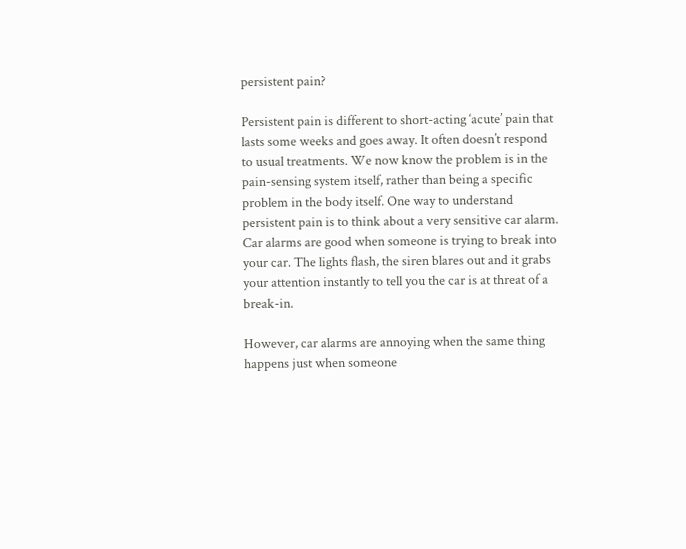persistent pain?

Persistent pain is different to short-acting ‘acute’ pain that lasts some weeks and goes away. It often doesn’t respond to usual treatments. We now know the problem is in the pain-sensing system itself, rather than being a specific problem in the body itself. One way to understand persistent pain is to think about a very sensitive car alarm. Car alarms are good when someone is trying to break into your car. The lights flash, the siren blares out and it grabs your attention instantly to tell you the car is at threat of a break-in.

However, car alarms are annoying when the same thing happens just when someone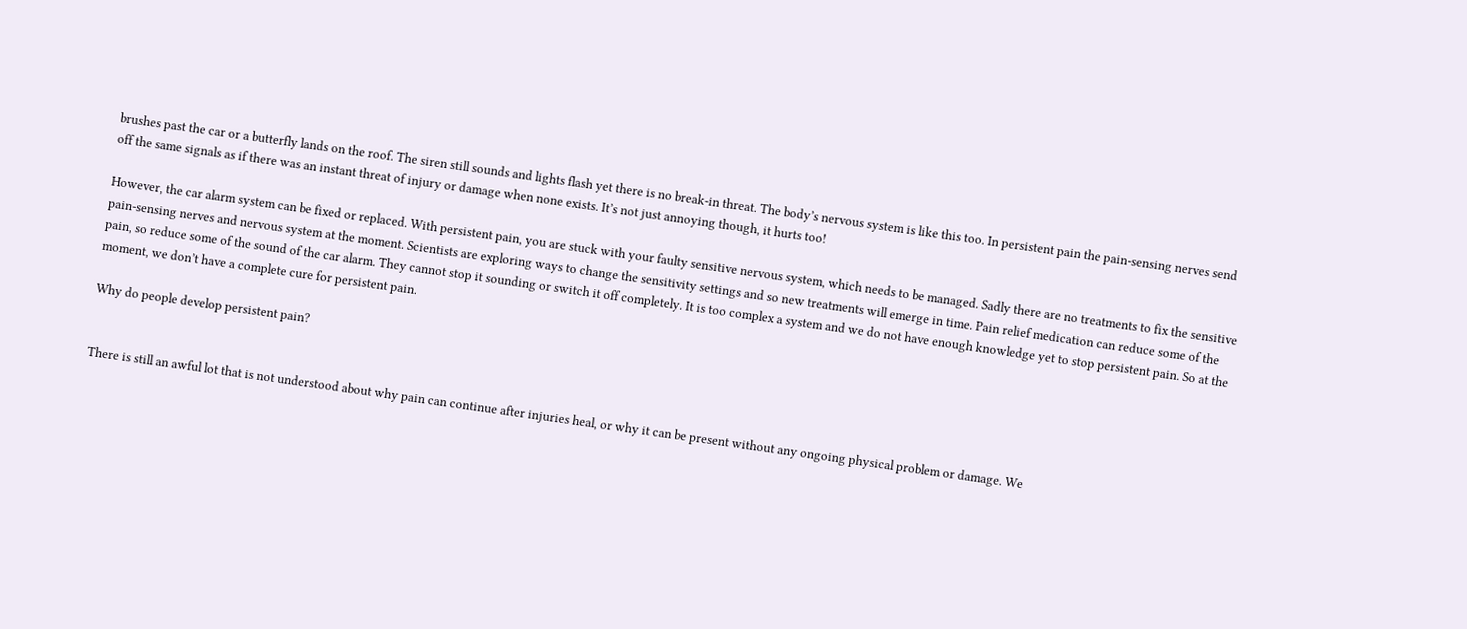brushes past the car or a butterfly lands on the roof. The siren still sounds and lights flash yet there is no break-in threat. The body’s nervous system is like this too. In persistent pain the pain-sensing nerves send off the same signals as if there was an instant threat of injury or damage when none exists. It’s not just annoying though, it hurts too!

However, the car alarm system can be fixed or replaced. With persistent pain, you are stuck with your faulty sensitive nervous system, which needs to be managed. Sadly there are no treatments to fix the sensitive pain-sensing nerves and nervous system at the moment. Scientists are exploring ways to change the sensitivity settings and so new treatments will emerge in time. Pain relief medication can reduce some of the pain, so reduce some of the sound of the car alarm. They cannot stop it sounding or switch it off completely. It is too complex a system and we do not have enough knowledge yet to stop persistent pain. So at the moment, we don’t have a complete cure for persistent pain.

Why do people develop persistent pain?


There is still an awful lot that is not understood about why pain can continue after injuries heal, or why it can be present without any ongoing physical problem or damage. We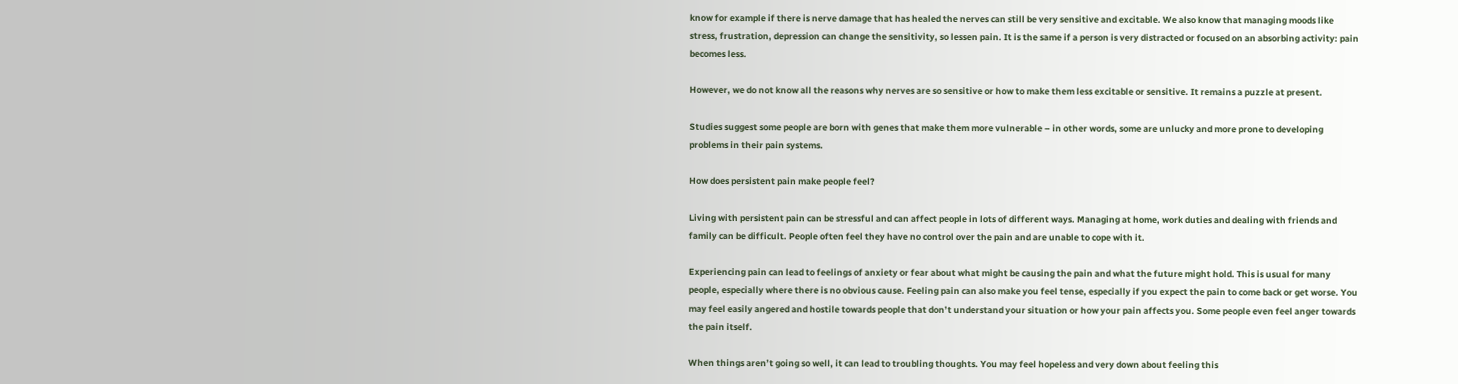know for example if there is nerve damage that has healed the nerves can still be very sensitive and excitable. We also know that managing moods like stress, frustration, depression can change the sensitivity, so lessen pain. It is the same if a person is very distracted or focused on an absorbing activity: pain becomes less.

However, we do not know all the reasons why nerves are so sensitive or how to make them less excitable or sensitive. It remains a puzzle at present.

Studies suggest some people are born with genes that make them more vulnerable – in other words, some are unlucky and more prone to developing problems in their pain systems.

How does persistent pain make people feel?

Living with persistent pain can be stressful and can affect people in lots of different ways. Managing at home, work duties and dealing with friends and family can be difficult. People often feel they have no control over the pain and are unable to cope with it.

Experiencing pain can lead to feelings of anxiety or fear about what might be causing the pain and what the future might hold. This is usual for many people, especially where there is no obvious cause. Feeling pain can also make you feel tense, especially if you expect the pain to come back or get worse. You may feel easily angered and hostile towards people that don’t understand your situation or how your pain affects you. Some people even feel anger towards the pain itself.

When things aren’t going so well, it can lead to troubling thoughts. You may feel hopeless and very down about feeling this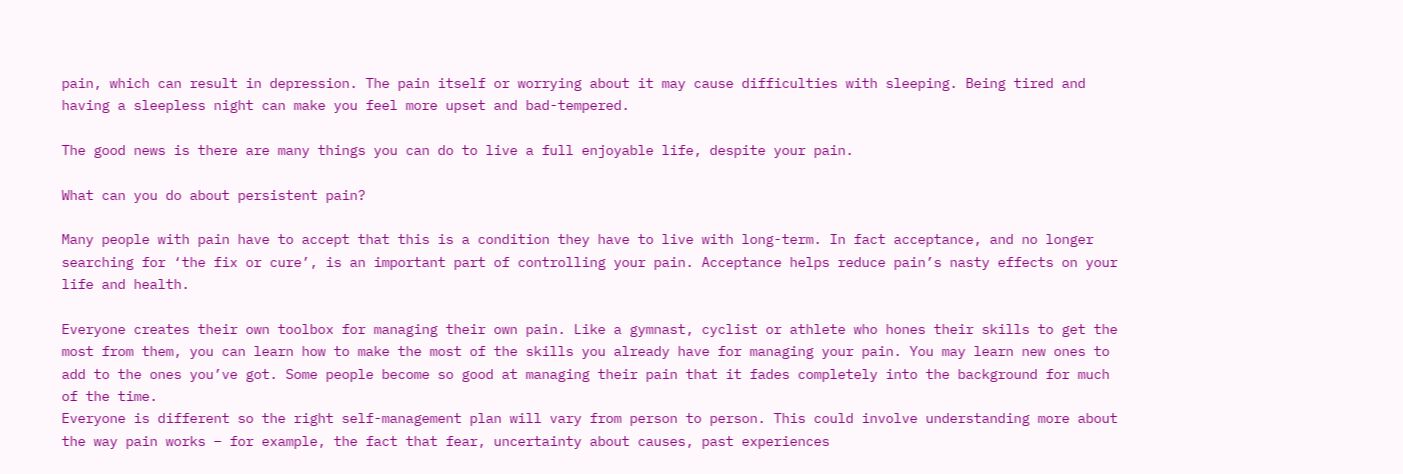pain, which can result in depression. The pain itself or worrying about it may cause difficulties with sleeping. Being tired and having a sleepless night can make you feel more upset and bad-tempered.

The good news is there are many things you can do to live a full enjoyable life, despite your pain.

What can you do about persistent pain?

Many people with pain have to accept that this is a condition they have to live with long-term. In fact acceptance, and no longer searching for ‘the fix or cure’, is an important part of controlling your pain. Acceptance helps reduce pain’s nasty effects on your life and health.

Everyone creates their own toolbox for managing their own pain. Like a gymnast, cyclist or athlete who hones their skills to get the most from them, you can learn how to make the most of the skills you already have for managing your pain. You may learn new ones to add to the ones you’ve got. Some people become so good at managing their pain that it fades completely into the background for much of the time.
Everyone is different so the right self-management plan will vary from person to person. This could involve understanding more about the way pain works – for example, the fact that fear, uncertainty about causes, past experiences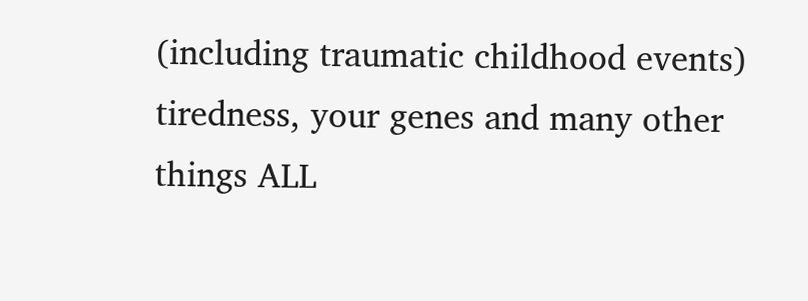(including traumatic childhood events) tiredness, your genes and many other things ALL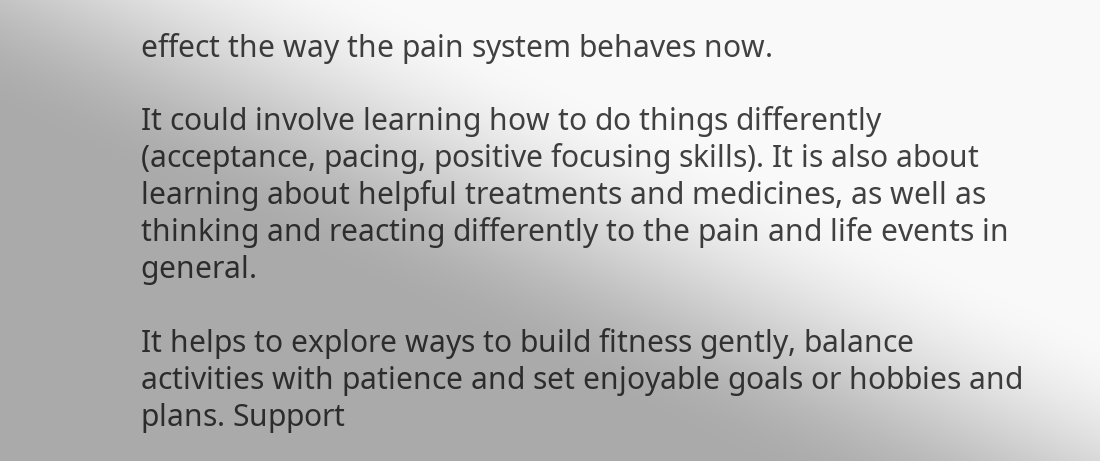effect the way the pain system behaves now.

It could involve learning how to do things differently (acceptance, pacing, positive focusing skills). It is also about learning about helpful treatments and medicines, as well as thinking and reacting differently to the pain and life events in general.

It helps to explore ways to build fitness gently, balance activities with patience and set enjoyable goals or hobbies and plans. Support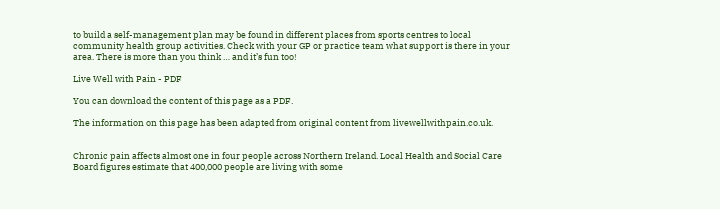to build a self-management plan may be found in different places from sports centres to local community health group activities. Check with your GP or practice team what support is there in your area. There is more than you think … and it’s fun too!

Live Well with Pain - PDF

You can download the content of this page as a PDF.

The information on this page has been adapted from original content from livewellwithpain.co.uk.


Chronic pain affects almost one in four people across Northern Ireland. Local Health and Social Care Board figures estimate that 400,000 people are living with some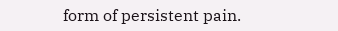form of persistent pain.